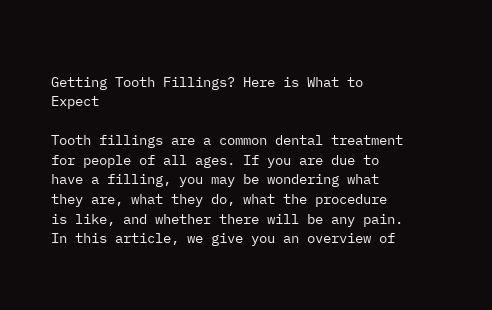Getting Tooth Fillings? Here is What to Expect

Tooth fillings are a common dental treatment for people of all ages. If you are due to have a filling, you may be wondering what they are, what they do, what the procedure is like, and whether there will be any pain. In this article, we give you an overview of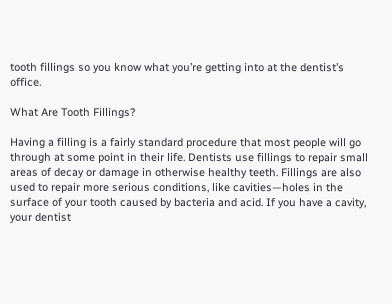tooth fillings so you know what you’re getting into at the dentist’s office.

What Are Tooth Fillings?

Having a filling is a fairly standard procedure that most people will go through at some point in their life. Dentists use fillings to repair small areas of decay or damage in otherwise healthy teeth. Fillings are also used to repair more serious conditions, like cavities—holes in the surface of your tooth caused by bacteria and acid. If you have a cavity, your dentist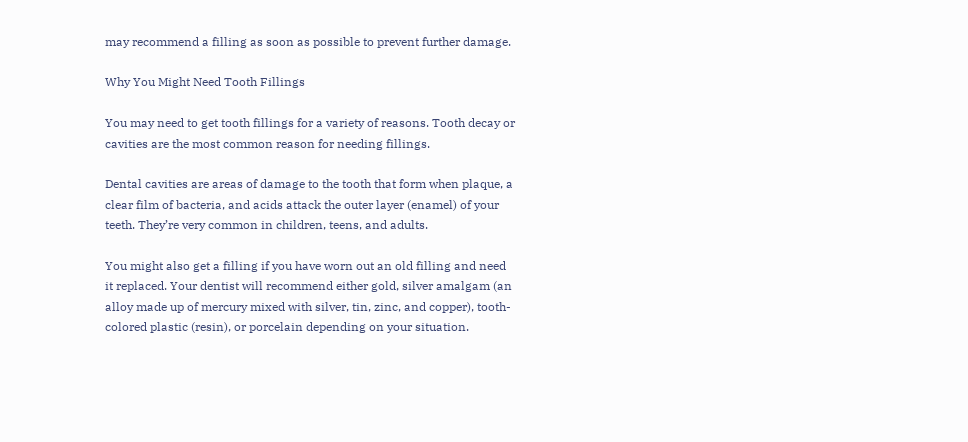may recommend a filling as soon as possible to prevent further damage.

Why You Might Need Tooth Fillings

You may need to get tooth fillings for a variety of reasons. Tooth decay or cavities are the most common reason for needing fillings.

Dental cavities are areas of damage to the tooth that form when plaque, a clear film of bacteria, and acids attack the outer layer (enamel) of your teeth. They’re very common in children, teens, and adults.

You might also get a filling if you have worn out an old filling and need it replaced. Your dentist will recommend either gold, silver amalgam (an alloy made up of mercury mixed with silver, tin, zinc, and copper), tooth-colored plastic (resin), or porcelain depending on your situation.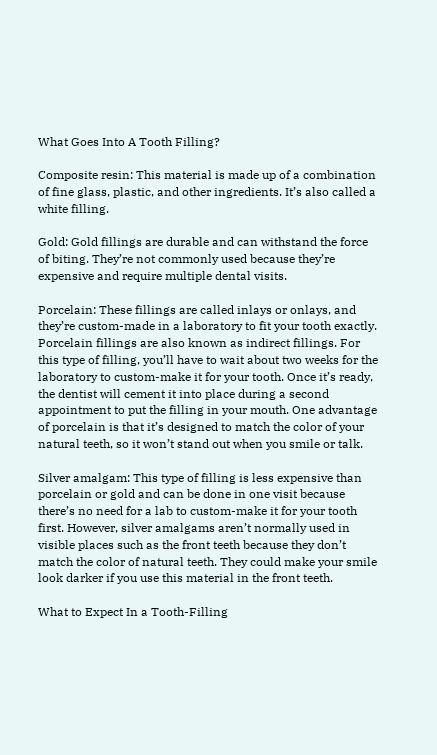What Goes Into A Tooth Filling?

Composite resin: This material is made up of a combination of fine glass, plastic, and other ingredients. It’s also called a white filling.

Gold: Gold fillings are durable and can withstand the force of biting. They’re not commonly used because they’re expensive and require multiple dental visits.

Porcelain: These fillings are called inlays or onlays, and they’re custom-made in a laboratory to fit your tooth exactly. Porcelain fillings are also known as indirect fillings. For this type of filling, you’ll have to wait about two weeks for the laboratory to custom-make it for your tooth. Once it’s ready, the dentist will cement it into place during a second appointment to put the filling in your mouth. One advantage of porcelain is that it’s designed to match the color of your natural teeth, so it won’t stand out when you smile or talk.

Silver amalgam: This type of filling is less expensive than porcelain or gold and can be done in one visit because there’s no need for a lab to custom-make it for your tooth first. However, silver amalgams aren’t normally used in visible places such as the front teeth because they don’t match the color of natural teeth. They could make your smile look darker if you use this material in the front teeth.

What to Expect In a Tooth-Filling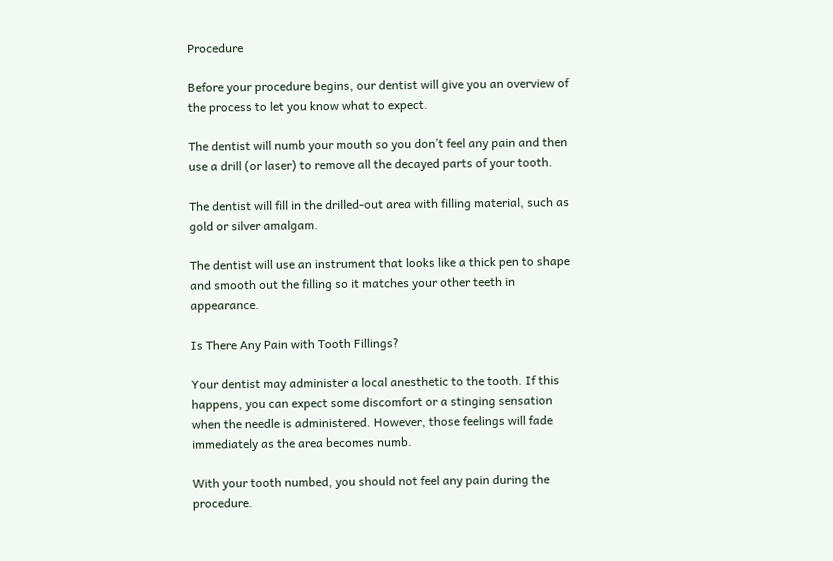Procedure

Before your procedure begins, our dentist will give you an overview of the process to let you know what to expect.

The dentist will numb your mouth so you don’t feel any pain and then use a drill (or laser) to remove all the decayed parts of your tooth.

The dentist will fill in the drilled-out area with filling material, such as gold or silver amalgam.

The dentist will use an instrument that looks like a thick pen to shape and smooth out the filling so it matches your other teeth in appearance.

Is There Any Pain with Tooth Fillings?

Your dentist may administer a local anesthetic to the tooth. If this happens, you can expect some discomfort or a stinging sensation when the needle is administered. However, those feelings will fade immediately as the area becomes numb.

With your tooth numbed, you should not feel any pain during the procedure.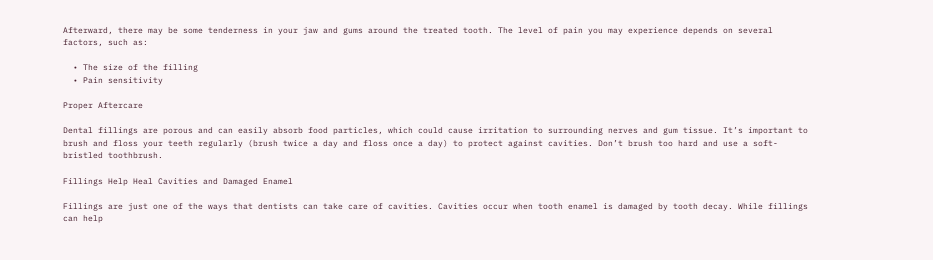Afterward, there may be some tenderness in your jaw and gums around the treated tooth. The level of pain you may experience depends on several factors, such as:

  • The size of the filling
  • Pain sensitivity

Proper Aftercare

Dental fillings are porous and can easily absorb food particles, which could cause irritation to surrounding nerves and gum tissue. It’s important to brush and floss your teeth regularly (brush twice a day and floss once a day) to protect against cavities. Don’t brush too hard and use a soft-bristled toothbrush.

Fillings Help Heal Cavities and Damaged Enamel

Fillings are just one of the ways that dentists can take care of cavities. Cavities occur when tooth enamel is damaged by tooth decay. While fillings can help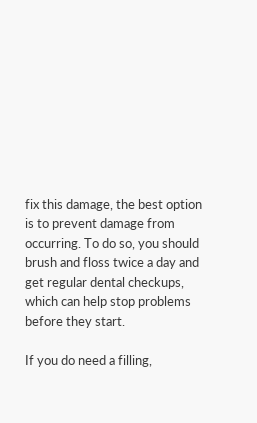fix this damage, the best option is to prevent damage from occurring. To do so, you should brush and floss twice a day and get regular dental checkups, which can help stop problems before they start.

If you do need a filling,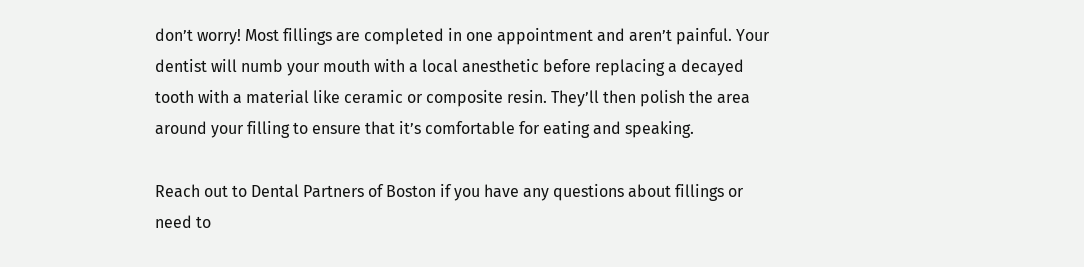don’t worry! Most fillings are completed in one appointment and aren’t painful. Your dentist will numb your mouth with a local anesthetic before replacing a decayed tooth with a material like ceramic or composite resin. They’ll then polish the area around your filling to ensure that it’s comfortable for eating and speaking.

Reach out to Dental Partners of Boston if you have any questions about fillings or need to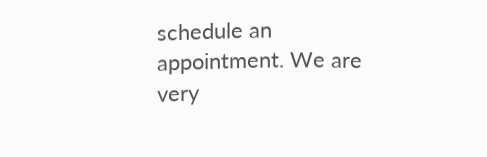schedule an appointment. We are very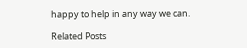happy to help in any way we can.

Related Posts